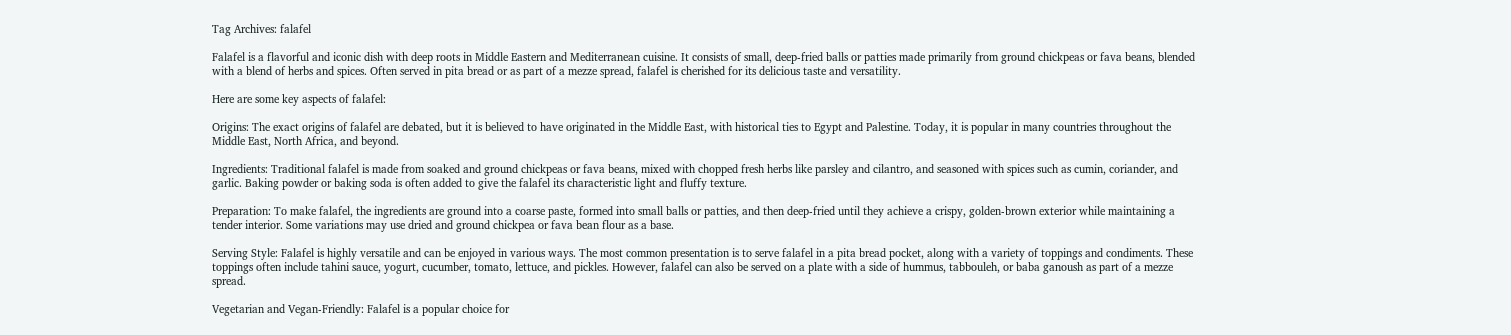Tag Archives: falafel

Falafel is a flavorful and iconic dish with deep roots in Middle Eastern and Mediterranean cuisine. It consists of small, deep-fried balls or patties made primarily from ground chickpeas or fava beans, blended with a blend of herbs and spices. Often served in pita bread or as part of a mezze spread, falafel is cherished for its delicious taste and versatility.

Here are some key aspects of falafel:

Origins: The exact origins of falafel are debated, but it is believed to have originated in the Middle East, with historical ties to Egypt and Palestine. Today, it is popular in many countries throughout the Middle East, North Africa, and beyond.

Ingredients: Traditional falafel is made from soaked and ground chickpeas or fava beans, mixed with chopped fresh herbs like parsley and cilantro, and seasoned with spices such as cumin, coriander, and garlic. Baking powder or baking soda is often added to give the falafel its characteristic light and fluffy texture.

Preparation: To make falafel, the ingredients are ground into a coarse paste, formed into small balls or patties, and then deep-fried until they achieve a crispy, golden-brown exterior while maintaining a tender interior. Some variations may use dried and ground chickpea or fava bean flour as a base.

Serving Style: Falafel is highly versatile and can be enjoyed in various ways. The most common presentation is to serve falafel in a pita bread pocket, along with a variety of toppings and condiments. These toppings often include tahini sauce, yogurt, cucumber, tomato, lettuce, and pickles. However, falafel can also be served on a plate with a side of hummus, tabbouleh, or baba ganoush as part of a mezze spread.

Vegetarian and Vegan-Friendly: Falafel is a popular choice for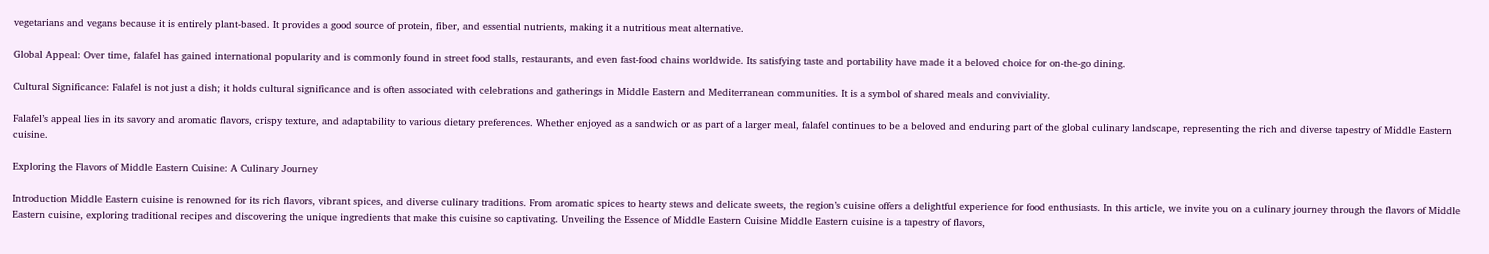vegetarians and vegans because it is entirely plant-based. It provides a good source of protein, fiber, and essential nutrients, making it a nutritious meat alternative.

Global Appeal: Over time, falafel has gained international popularity and is commonly found in street food stalls, restaurants, and even fast-food chains worldwide. Its satisfying taste and portability have made it a beloved choice for on-the-go dining.

Cultural Significance: Falafel is not just a dish; it holds cultural significance and is often associated with celebrations and gatherings in Middle Eastern and Mediterranean communities. It is a symbol of shared meals and conviviality.

Falafel’s appeal lies in its savory and aromatic flavors, crispy texture, and adaptability to various dietary preferences. Whether enjoyed as a sandwich or as part of a larger meal, falafel continues to be a beloved and enduring part of the global culinary landscape, representing the rich and diverse tapestry of Middle Eastern cuisine.

Exploring the Flavors of Middle Eastern Cuisine: A Culinary Journey

Introduction Middle Eastern cuisine is renowned for its rich flavors, vibrant spices, and diverse culinary traditions. From aromatic spices to hearty stews and delicate sweets, the region’s cuisine offers a delightful experience for food enthusiasts. In this article, we invite you on a culinary journey through the flavors of Middle Eastern cuisine, exploring traditional recipes and discovering the unique ingredients that make this cuisine so captivating. Unveiling the Essence of Middle Eastern Cuisine Middle Eastern cuisine is a tapestry of flavors,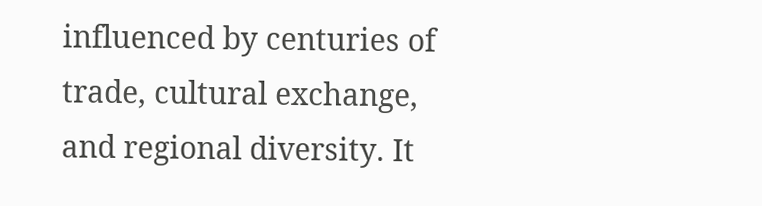influenced by centuries of trade, cultural exchange, and regional diversity. It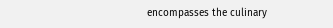encompasses the culinary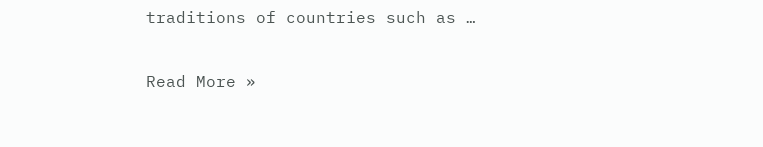traditions of countries such as …

Read More »